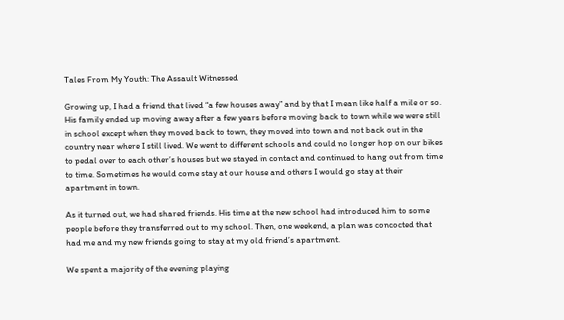Tales From My Youth: The Assault Witnessed

Growing up, I had a friend that lived “a few houses away” and by that I mean like half a mile or so. His family ended up moving away after a few years before moving back to town while we were still in school except when they moved back to town, they moved into town and not back out in the country near where I still lived. We went to different schools and could no longer hop on our bikes to pedal over to each other’s houses but we stayed in contact and continued to hang out from time to time. Sometimes he would come stay at our house and others I would go stay at their apartment in town.

As it turned out, we had shared friends. His time at the new school had introduced him to some people before they transferred out to my school. Then, one weekend, a plan was concocted that had me and my new friends going to stay at my old friend’s apartment.

We spent a majority of the evening playing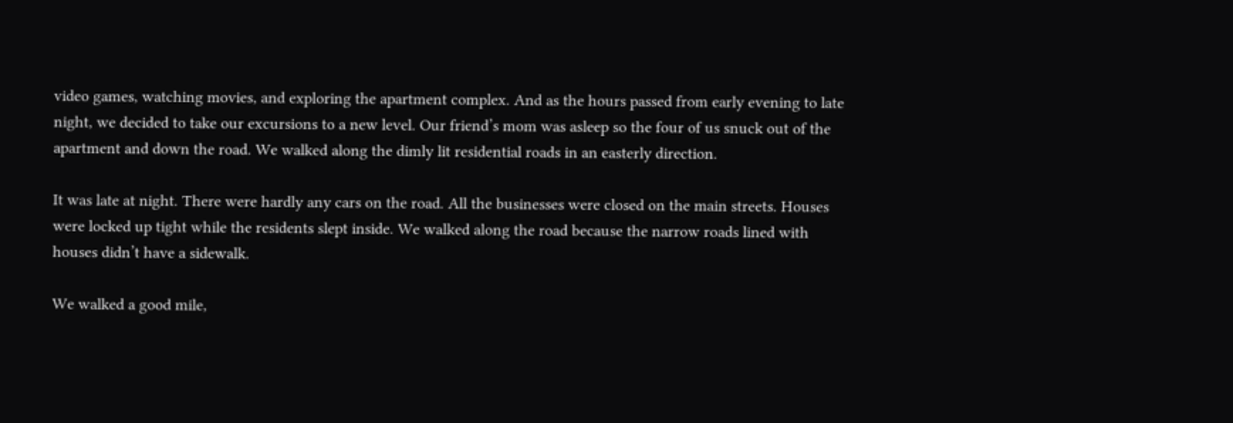video games, watching movies, and exploring the apartment complex. And as the hours passed from early evening to late night, we decided to take our excursions to a new level. Our friend’s mom was asleep so the four of us snuck out of the apartment and down the road. We walked along the dimly lit residential roads in an easterly direction.

It was late at night. There were hardly any cars on the road. All the businesses were closed on the main streets. Houses were locked up tight while the residents slept inside. We walked along the road because the narrow roads lined with houses didn’t have a sidewalk.

We walked a good mile,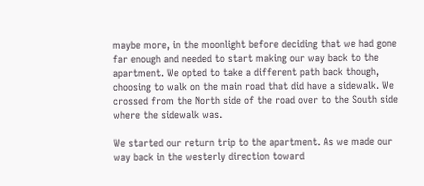maybe more, in the moonlight before deciding that we had gone far enough and needed to start making our way back to the apartment. We opted to take a different path back though, choosing to walk on the main road that did have a sidewalk. We crossed from the North side of the road over to the South side where the sidewalk was.

We started our return trip to the apartment. As we made our way back in the westerly direction toward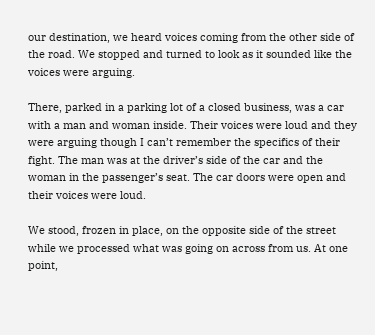our destination, we heard voices coming from the other side of the road. We stopped and turned to look as it sounded like the voices were arguing.

There, parked in a parking lot of a closed business, was a car with a man and woman inside. Their voices were loud and they were arguing though I can’t remember the specifics of their fight. The man was at the driver’s side of the car and the woman in the passenger’s seat. The car doors were open and their voices were loud.

We stood, frozen in place, on the opposite side of the street while we processed what was going on across from us. At one point,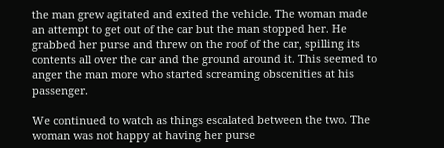the man grew agitated and exited the vehicle. The woman made an attempt to get out of the car but the man stopped her. He grabbed her purse and threw on the roof of the car, spilling its contents all over the car and the ground around it. This seemed to anger the man more who started screaming obscenities at his passenger.

We continued to watch as things escalated between the two. The woman was not happy at having her purse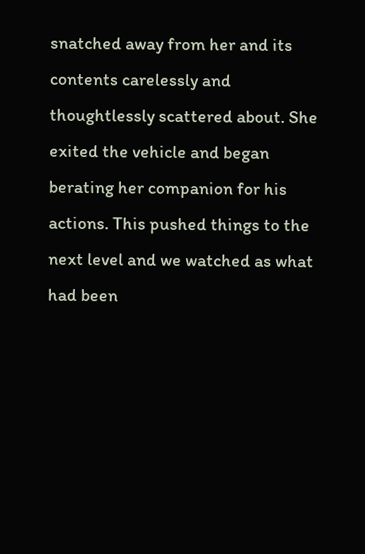snatched away from her and its contents carelessly and thoughtlessly scattered about. She exited the vehicle and began berating her companion for his actions. This pushed things to the next level and we watched as what had been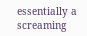essentially a screaming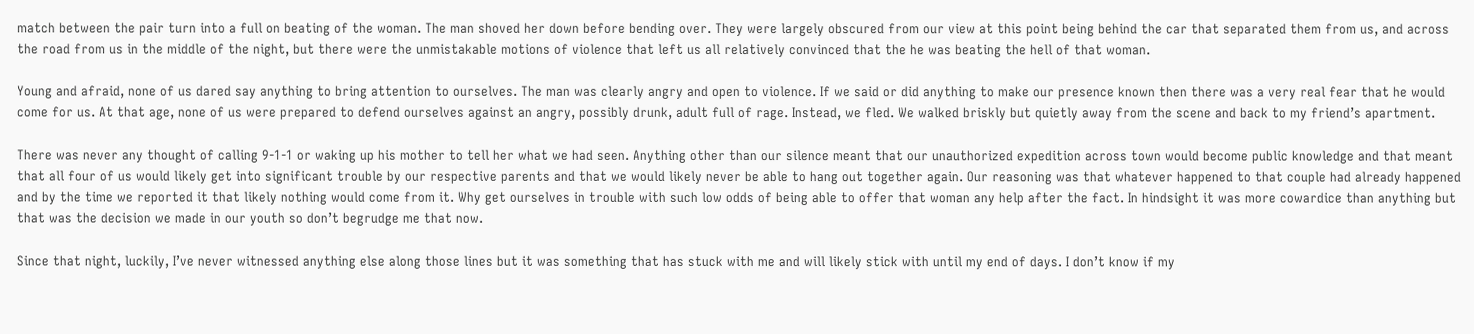match between the pair turn into a full on beating of the woman. The man shoved her down before bending over. They were largely obscured from our view at this point being behind the car that separated them from us, and across the road from us in the middle of the night, but there were the unmistakable motions of violence that left us all relatively convinced that the he was beating the hell of that woman.

Young and afraid, none of us dared say anything to bring attention to ourselves. The man was clearly angry and open to violence. If we said or did anything to make our presence known then there was a very real fear that he would come for us. At that age, none of us were prepared to defend ourselves against an angry, possibly drunk, adult full of rage. Instead, we fled. We walked briskly but quietly away from the scene and back to my friend’s apartment.

There was never any thought of calling 9-1-1 or waking up his mother to tell her what we had seen. Anything other than our silence meant that our unauthorized expedition across town would become public knowledge and that meant that all four of us would likely get into significant trouble by our respective parents and that we would likely never be able to hang out together again. Our reasoning was that whatever happened to that couple had already happened and by the time we reported it that likely nothing would come from it. Why get ourselves in trouble with such low odds of being able to offer that woman any help after the fact. In hindsight it was more cowardice than anything but that was the decision we made in our youth so don’t begrudge me that now.

Since that night, luckily, I’ve never witnessed anything else along those lines but it was something that has stuck with me and will likely stick with until my end of days. I don’t know if my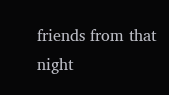friends from that night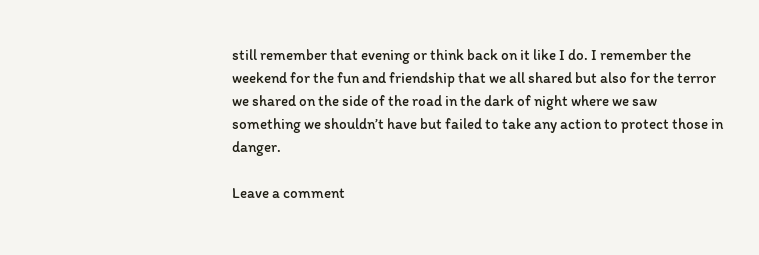still remember that evening or think back on it like I do. I remember the weekend for the fun and friendship that we all shared but also for the terror we shared on the side of the road in the dark of night where we saw something we shouldn’t have but failed to take any action to protect those in danger.

Leave a comment